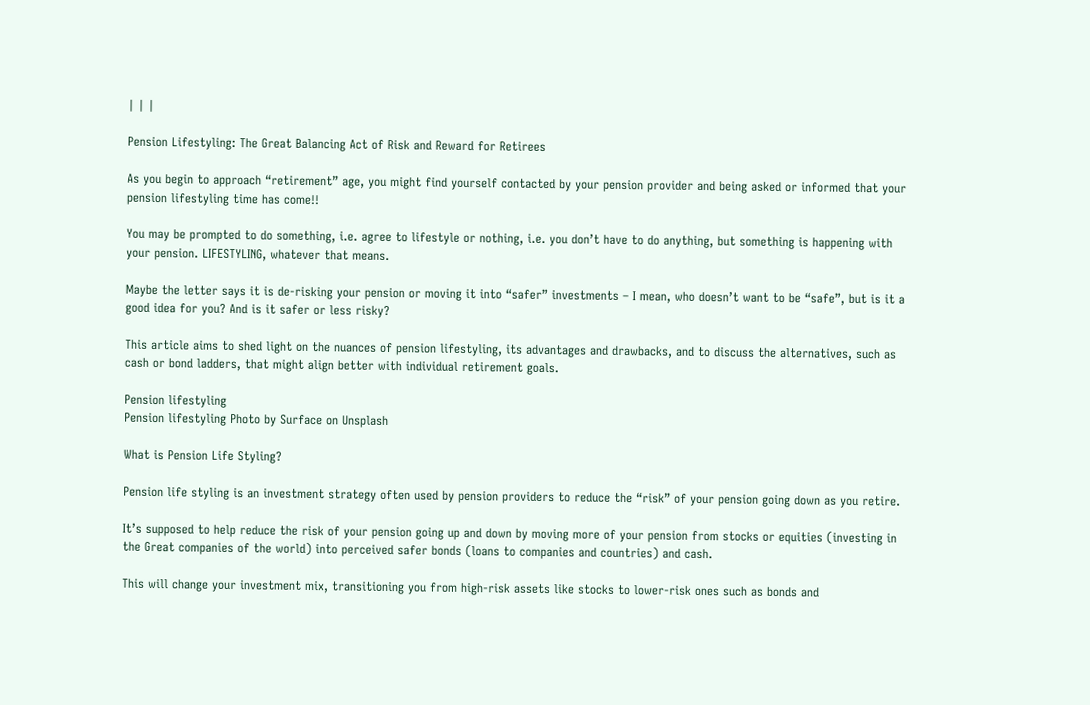| | |

Pension Lifestyling: The Great Balancing Act of Risk and Reward for Retirees

As you begin to approach “retirement” age, you might find yourself contacted by your pension provider and being asked or informed that your pension lifestyling time has come!!

You may be prompted to do something, i.e. agree to lifestyle or nothing, i.e. you don’t have to do anything, but something is happening with your pension. LIFESTYLING, whatever that means.

Maybe the letter says it is de-risking your pension or moving it into “safer” investments – I mean, who doesn’t want to be “safe”, but is it a good idea for you? And is it safer or less risky?

This article aims to shed light on the nuances of pension lifestyling, its advantages and drawbacks, and to discuss the alternatives, such as cash or bond ladders, that might align better with individual retirement goals.

Pension lifestyling
Pension lifestyling Photo by Surface on Unsplash

What is Pension Life Styling?

Pension life styling is an investment strategy often used by pension providers to reduce the “risk” of your pension going down as you retire.

It’s supposed to help reduce the risk of your pension going up and down by moving more of your pension from stocks or equities (investing in the Great companies of the world) into perceived safer bonds (loans to companies and countries) and cash.

This will change your investment mix, transitioning you from high-risk assets like stocks to lower-risk ones such as bonds and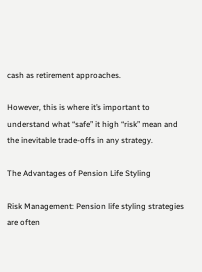cash as retirement approaches.

However, this is where it’s important to understand what “safe” it high “risk” mean and the inevitable trade-offs in any strategy.

The Advantages of Pension Life Styling

Risk Management: Pension life styling strategies are often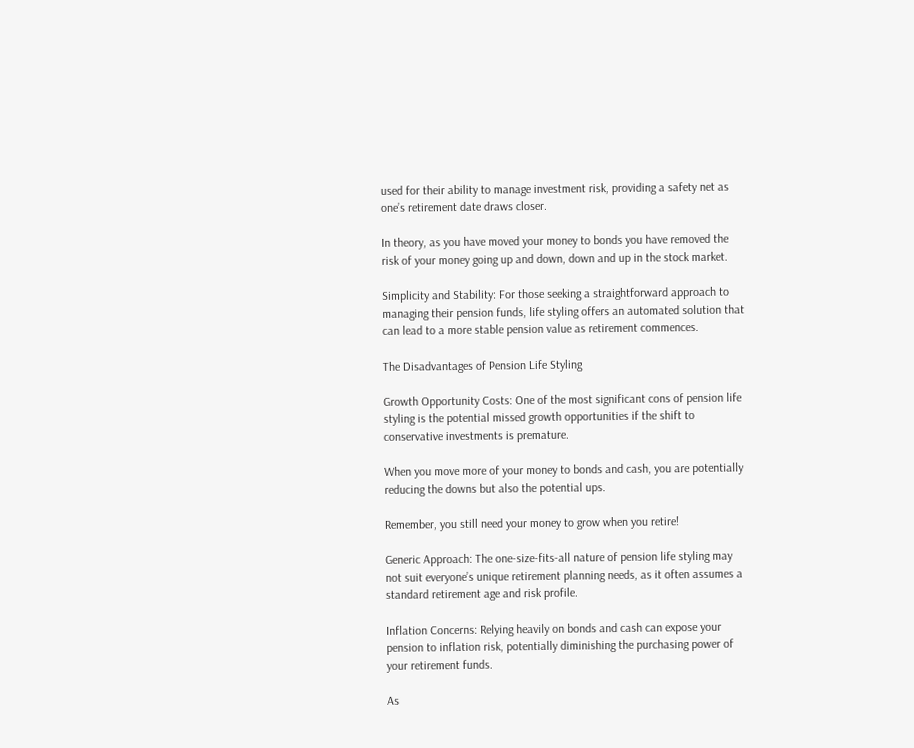used for their ability to manage investment risk, providing a safety net as one’s retirement date draws closer.

In theory, as you have moved your money to bonds you have removed the risk of your money going up and down, down and up in the stock market.

Simplicity and Stability: For those seeking a straightforward approach to managing their pension funds, life styling offers an automated solution that can lead to a more stable pension value as retirement commences.

The Disadvantages of Pension Life Styling

Growth Opportunity Costs: One of the most significant cons of pension life styling is the potential missed growth opportunities if the shift to conservative investments is premature.

When you move more of your money to bonds and cash, you are potentially reducing the downs but also the potential ups.

Remember, you still need your money to grow when you retire!

Generic Approach: The one-size-fits-all nature of pension life styling may not suit everyone’s unique retirement planning needs, as it often assumes a standard retirement age and risk profile.

Inflation Concerns: Relying heavily on bonds and cash can expose your pension to inflation risk, potentially diminishing the purchasing power of your retirement funds.

As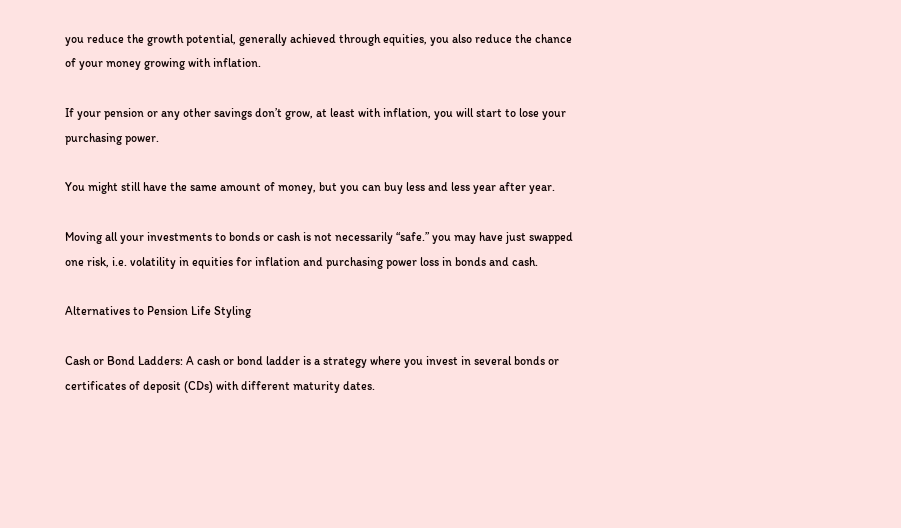you reduce the growth potential, generally achieved through equities, you also reduce the chance of your money growing with inflation.

If your pension or any other savings don’t grow, at least with inflation, you will start to lose your purchasing power.

You might still have the same amount of money, but you can buy less and less year after year.

Moving all your investments to bonds or cash is not necessarily “safe.” you may have just swapped one risk, i.e. volatility in equities for inflation and purchasing power loss in bonds and cash.

Alternatives to Pension Life Styling

Cash or Bond Ladders: A cash or bond ladder is a strategy where you invest in several bonds or certificates of deposit (CDs) with different maturity dates.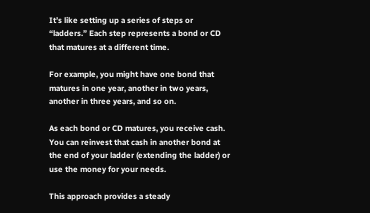It’s like setting up a series of steps or “ladders.” Each step represents a bond or CD that matures at a different time.

For example, you might have one bond that matures in one year, another in two years, another in three years, and so on.

As each bond or CD matures, you receive cash. You can reinvest that cash in another bond at the end of your ladder (extending the ladder) or use the money for your needs.

This approach provides a steady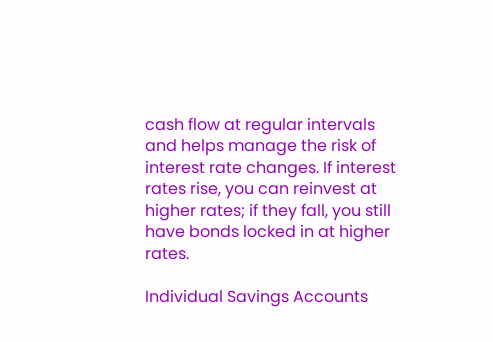cash flow at regular intervals and helps manage the risk of interest rate changes. If interest rates rise, you can reinvest at higher rates; if they fall, you still have bonds locked in at higher rates.

Individual Savings Accounts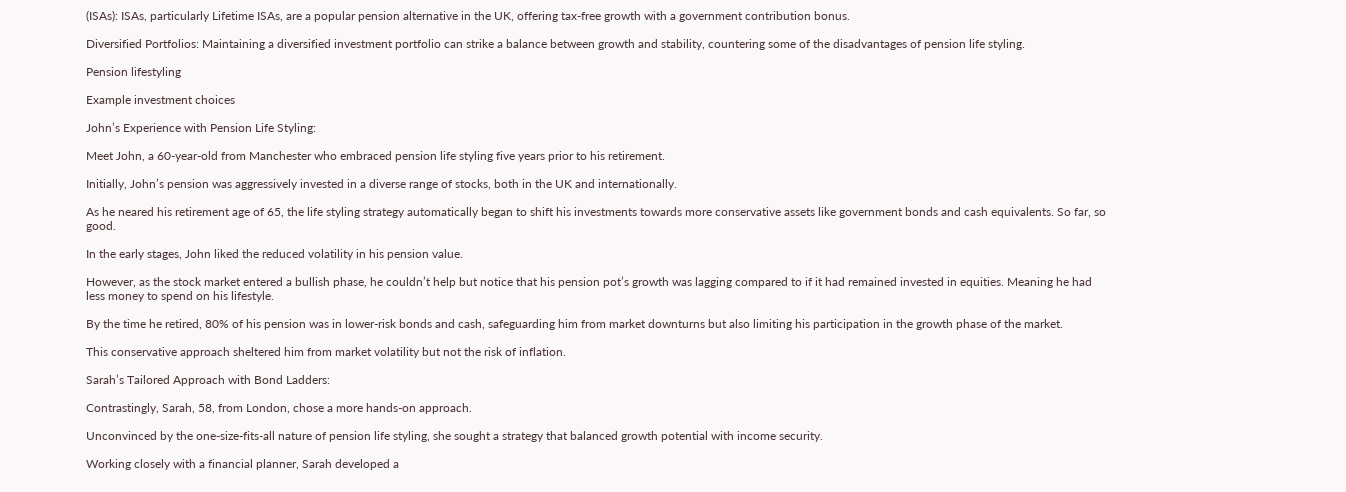(ISAs): ISAs, particularly Lifetime ISAs, are a popular pension alternative in the UK, offering tax-free growth with a government contribution bonus.

Diversified Portfolios: Maintaining a diversified investment portfolio can strike a balance between growth and stability, countering some of the disadvantages of pension life styling.

Pension lifestyling

Example investment choices

John’s Experience with Pension Life Styling:

Meet John, a 60-year-old from Manchester who embraced pension life styling five years prior to his retirement.

Initially, John’s pension was aggressively invested in a diverse range of stocks, both in the UK and internationally.

As he neared his retirement age of 65, the life styling strategy automatically began to shift his investments towards more conservative assets like government bonds and cash equivalents. So far, so good.

In the early stages, John liked the reduced volatility in his pension value.

However, as the stock market entered a bullish phase, he couldn’t help but notice that his pension pot’s growth was lagging compared to if it had remained invested in equities. Meaning he had less money to spend on his lifestyle.

By the time he retired, 80% of his pension was in lower-risk bonds and cash, safeguarding him from market downturns but also limiting his participation in the growth phase of the market.

This conservative approach sheltered him from market volatility but not the risk of inflation.

Sarah’s Tailored Approach with Bond Ladders:

Contrastingly, Sarah, 58, from London, chose a more hands-on approach.

Unconvinced by the one-size-fits-all nature of pension life styling, she sought a strategy that balanced growth potential with income security.

Working closely with a financial planner, Sarah developed a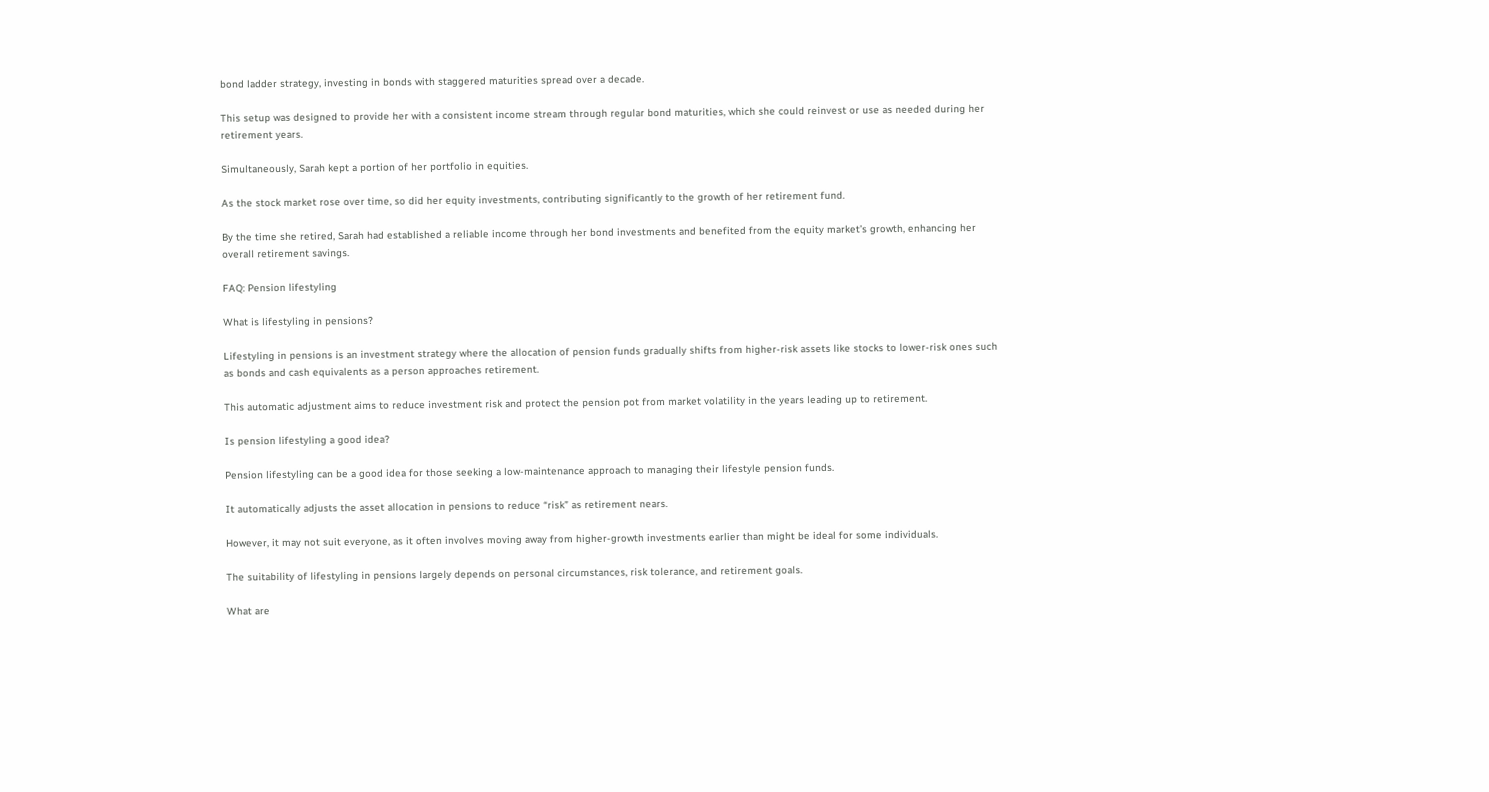bond ladder strategy, investing in bonds with staggered maturities spread over a decade.

This setup was designed to provide her with a consistent income stream through regular bond maturities, which she could reinvest or use as needed during her retirement years.

Simultaneously, Sarah kept a portion of her portfolio in equities.

As the stock market rose over time, so did her equity investments, contributing significantly to the growth of her retirement fund.

By the time she retired, Sarah had established a reliable income through her bond investments and benefited from the equity market’s growth, enhancing her overall retirement savings.

FAQ: Pension lifestyling

What is lifestyling in pensions?

Lifestyling in pensions is an investment strategy where the allocation of pension funds gradually shifts from higher-risk assets like stocks to lower-risk ones such as bonds and cash equivalents as a person approaches retirement.

This automatic adjustment aims to reduce investment risk and protect the pension pot from market volatility in the years leading up to retirement.

Is pension lifestyling a good idea?

Pension lifestyling can be a good idea for those seeking a low-maintenance approach to managing their lifestyle pension funds.

It automatically adjusts the asset allocation in pensions to reduce “risk” as retirement nears.

However, it may not suit everyone, as it often involves moving away from higher-growth investments earlier than might be ideal for some individuals.

The suitability of lifestyling in pensions largely depends on personal circumstances, risk tolerance, and retirement goals.

What are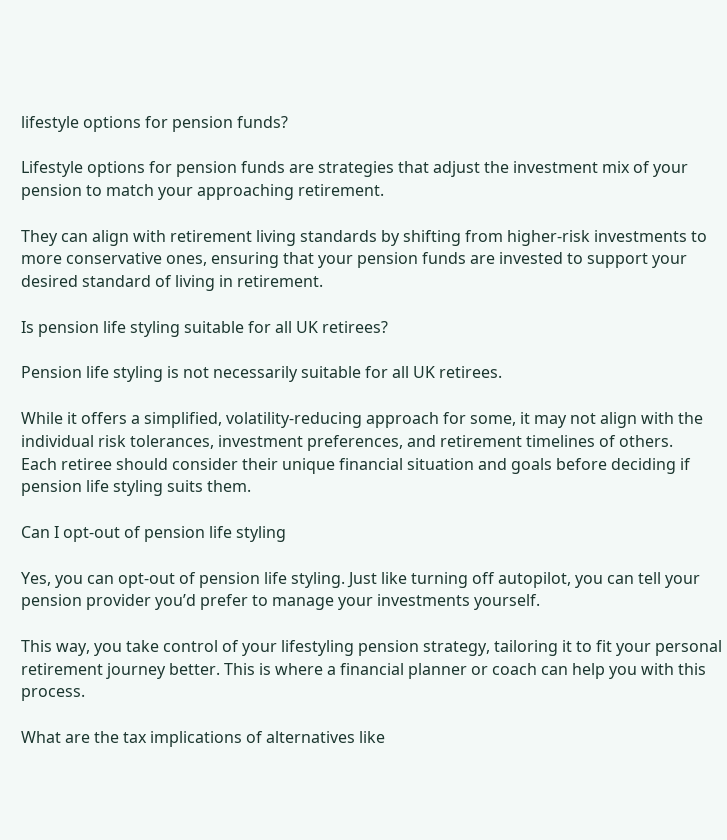lifestyle options for pension funds?

Lifestyle options for pension funds are strategies that adjust the investment mix of your pension to match your approaching retirement.

They can align with retirement living standards by shifting from higher-risk investments to more conservative ones, ensuring that your pension funds are invested to support your desired standard of living in retirement.

Is pension life styling suitable for all UK retirees?

Pension life styling is not necessarily suitable for all UK retirees.

While it offers a simplified, volatility-reducing approach for some, it may not align with the individual risk tolerances, investment preferences, and retirement timelines of others.
Each retiree should consider their unique financial situation and goals before deciding if pension life styling suits them.

Can I opt-out of pension life styling

Yes, you can opt-out of pension life styling. Just like turning off autopilot, you can tell your pension provider you’d prefer to manage your investments yourself.

This way, you take control of your lifestyling pension strategy, tailoring it to fit your personal retirement journey better. This is where a financial planner or coach can help you with this process.

What are the tax implications of alternatives like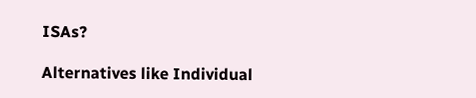ISAs?

Alternatives like Individual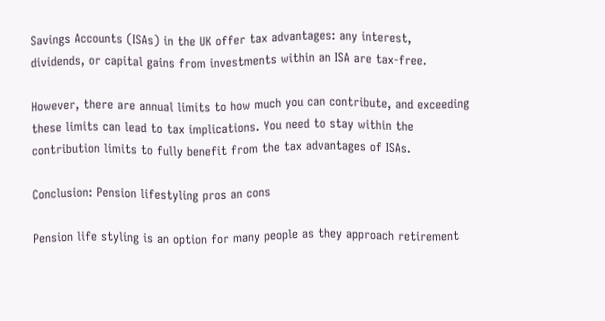Savings Accounts (ISAs) in the UK offer tax advantages: any interest, dividends, or capital gains from investments within an ISA are tax-free.

However, there are annual limits to how much you can contribute, and exceeding these limits can lead to tax implications. You need to stay within the contribution limits to fully benefit from the tax advantages of ISAs.

Conclusion: Pension lifestyling pros an cons

Pension life styling is an option for many people as they approach retirement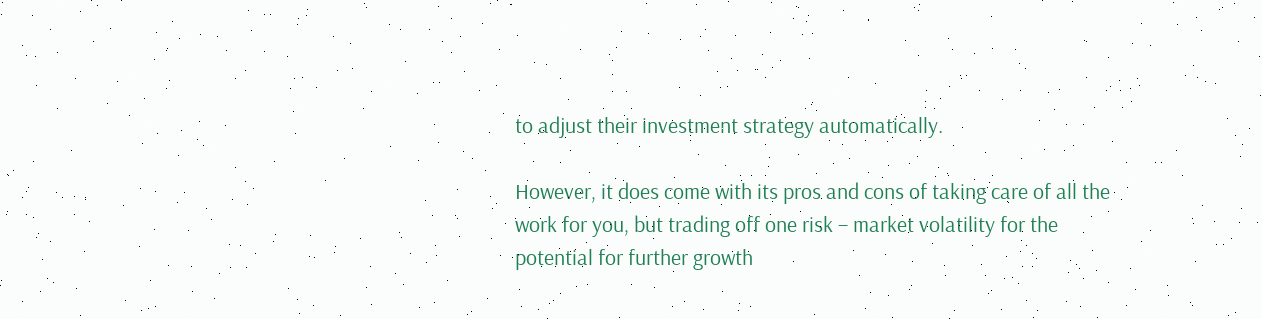to adjust their investment strategy automatically.

However, it does come with its pros and cons of taking care of all the work for you, but trading off one risk – market volatility for the potential for further growth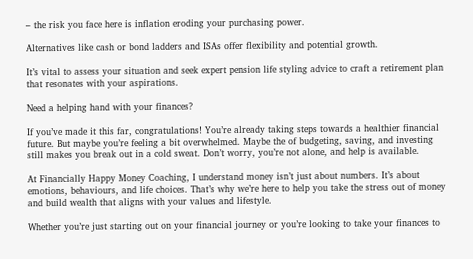– the risk you face here is inflation eroding your purchasing power.

Alternatives like cash or bond ladders and ISAs offer flexibility and potential growth.

It’s vital to assess your situation and seek expert pension life styling advice to craft a retirement plan that resonates with your aspirations.

Need a helping hand with your finances?

If you’ve made it this far, congratulations! You’re already taking steps towards a healthier financial future. But maybe you’re feeling a bit overwhelmed. Maybe the of budgeting, saving, and investing still makes you break out in a cold sweat. Don’t worry, you’re not alone, and help is available.

At Financially Happy Money Coaching, I understand money isn’t just about numbers. It’s about emotions, behaviours, and life choices. That’s why we’re here to help you take the stress out of money and build wealth that aligns with your values and lifestyle.

Whether you’re just starting out on your financial journey or you’re looking to take your finances to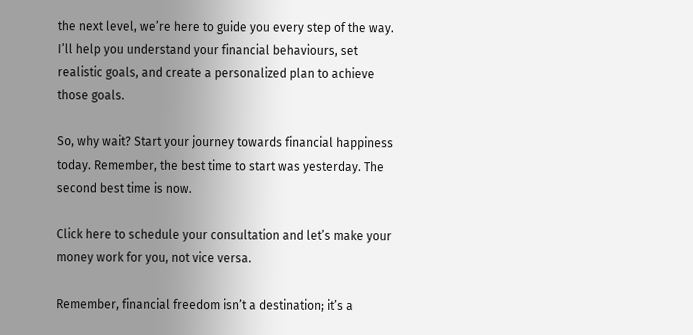the next level, we’re here to guide you every step of the way. I’ll help you understand your financial behaviours, set realistic goals, and create a personalized plan to achieve those goals.

So, why wait? Start your journey towards financial happiness today. Remember, the best time to start was yesterday. The second best time is now.

Click here to schedule your consultation and let’s make your money work for you, not vice versa.

Remember, financial freedom isn’t a destination; it’s a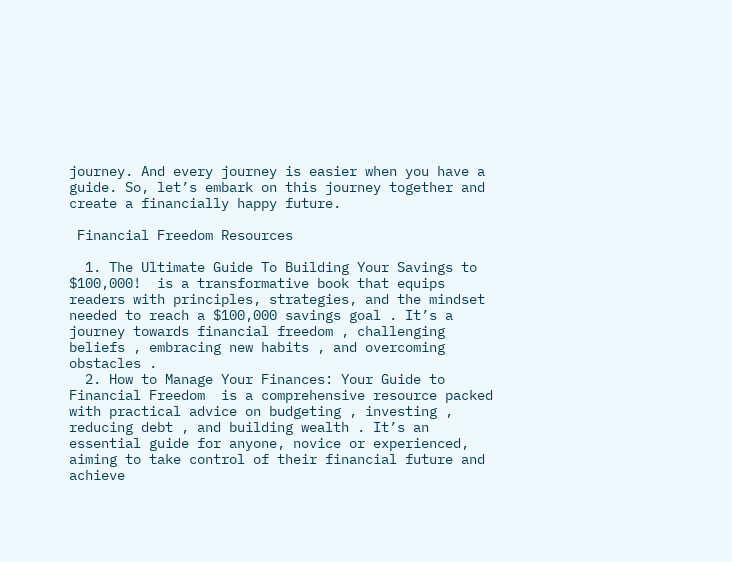journey. And every journey is easier when you have a guide. So, let’s embark on this journey together and create a financially happy future.

 Financial Freedom Resources

  1. The Ultimate Guide To Building Your Savings to $100,000!  is a transformative book that equips readers with principles, strategies, and the mindset  needed to reach a $100,000 savings goal . It’s a journey towards financial freedom , challenging beliefs , embracing new habits , and overcoming obstacles .
  2. How to Manage Your Finances: Your Guide to Financial Freedom  is a comprehensive resource packed with practical advice on budgeting , investing , reducing debt , and building wealth . It’s an essential guide for anyone, novice or experienced, aiming to take control of their financial future and achieve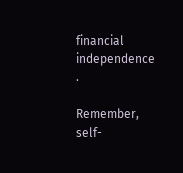financial independence .

Remember, self-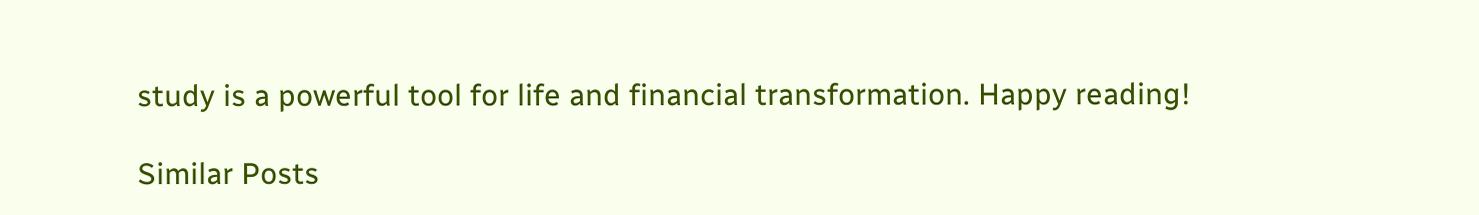study is a powerful tool for life and financial transformation. Happy reading!

Similar Posts